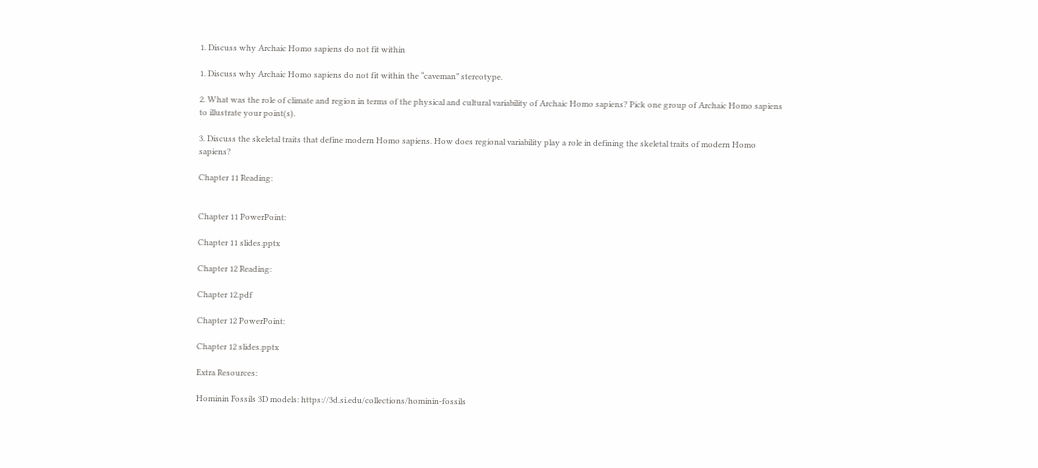1. Discuss why Archaic Homo sapiens do not fit within

1. Discuss why Archaic Homo sapiens do not fit within the “caveman” stereotype.

2. What was the role of climate and region in terms of the physical and cultural variability of Archaic Homo sapiens? Pick one group of Archaic Homo sapiens to illustrate your point(s).

3. Discuss the skeletal traits that define modern Homo sapiens. How does regional variability play a role in defining the skeletal traits of modern Homo sapiens?

Chapter 11 Reading:


Chapter 11 PowerPoint:

Chapter 11 slides.pptx

Chapter 12 Reading:

Chapter 12.pdf

Chapter 12 PowerPoint:

Chapter 12 slides.pptx

Extra Resources:

Hominin Fossils 3D models: https://3d.si.edu/collections/hominin-fossils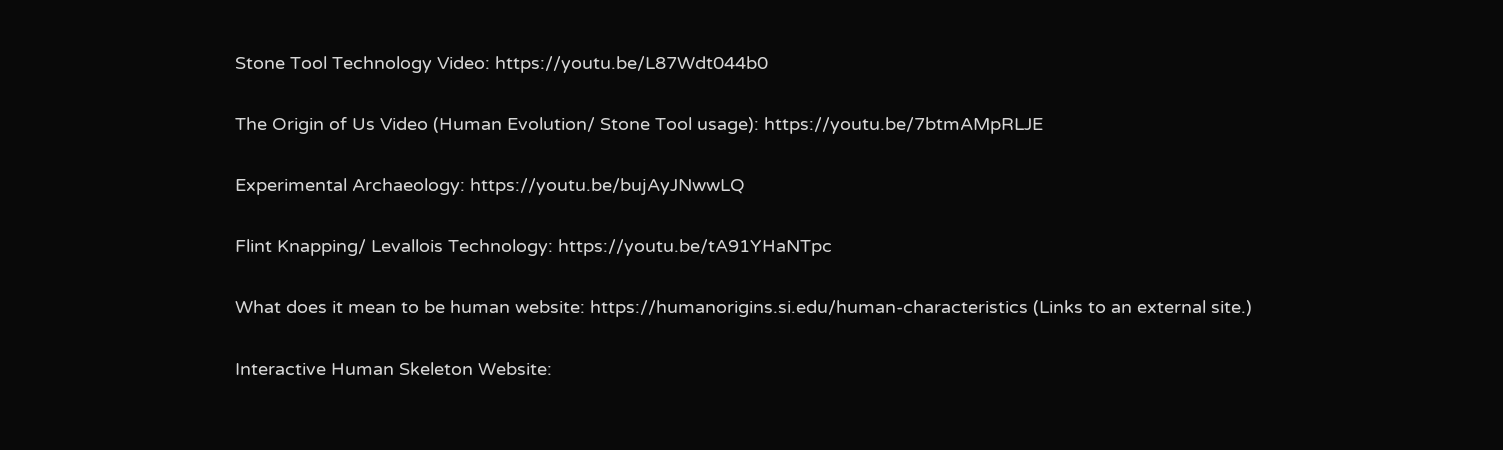Stone Tool Technology Video: https://youtu.be/L87Wdt044b0

The Origin of Us Video (Human Evolution/ Stone Tool usage): https://youtu.be/7btmAMpRLJE

Experimental Archaeology: https://youtu.be/bujAyJNwwLQ

Flint Knapping/ Levallois Technology: https://youtu.be/tA91YHaNTpc

What does it mean to be human website: https://humanorigins.si.edu/human-characteristics (Links to an external site.)

Interactive Human Skeleton Website: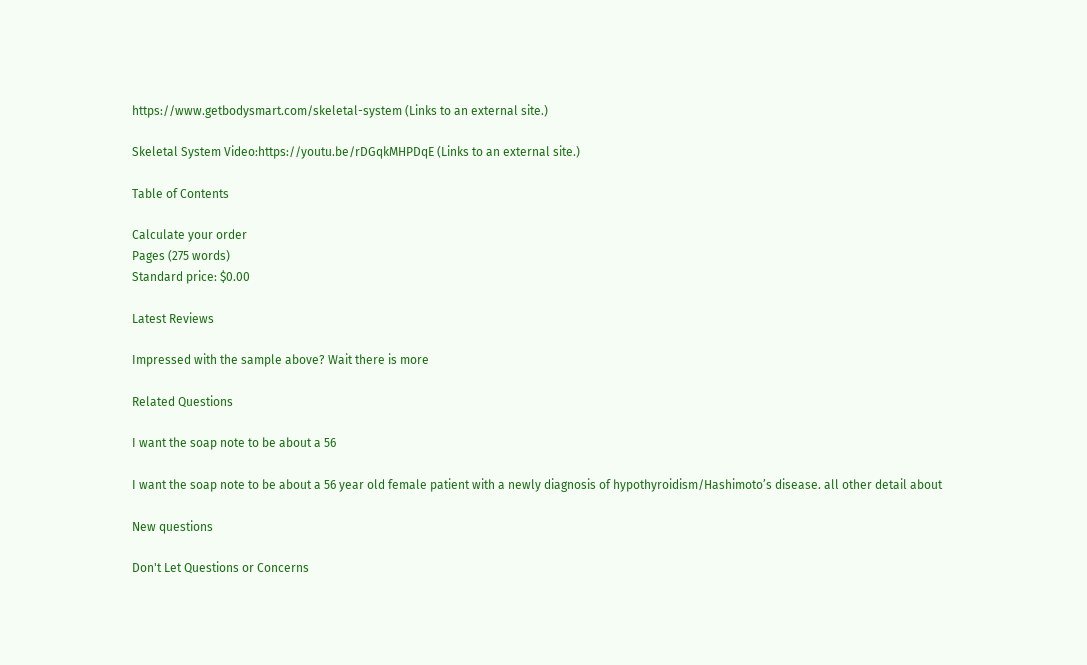https://www.getbodysmart.com/skeletal-system (Links to an external site.)

Skeletal System Video:https://youtu.be/rDGqkMHPDqE (Links to an external site.)

Table of Contents

Calculate your order
Pages (275 words)
Standard price: $0.00

Latest Reviews

Impressed with the sample above? Wait there is more

Related Questions

I want the soap note to be about a 56

I want the soap note to be about a 56 year old female patient with a newly diagnosis of hypothyroidism/Hashimoto’s disease. all other detail about

New questions

Don't Let Questions or Concerns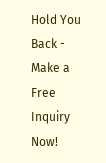Hold You Back - Make a Free Inquiry Now!